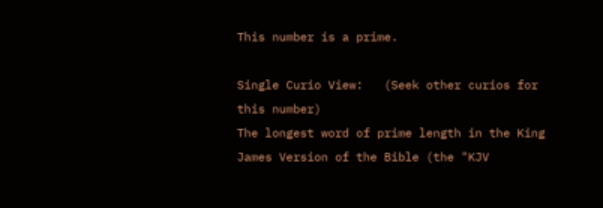This number is a prime.

Single Curio View:   (Seek other curios for this number)
The longest word of prime length in the King James Version of the Bible (the "KJV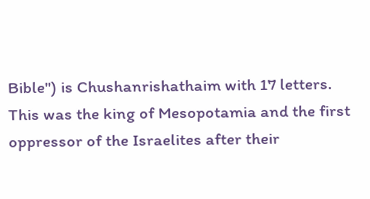Bible") is Chushanrishathaim with 17 letters. This was the king of Mesopotamia and the first oppressor of the Israelites after their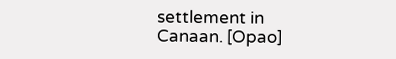settlement in Canaan. [Opao]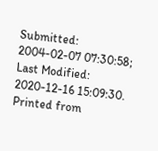Submitted: 2004-02-07 07:30:58;   Last Modified: 2020-12-16 15:09:30.
Printed from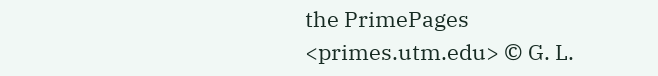the PrimePages <primes.utm.edu> © G. L.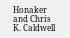Honaker and Chris K. Caldwell